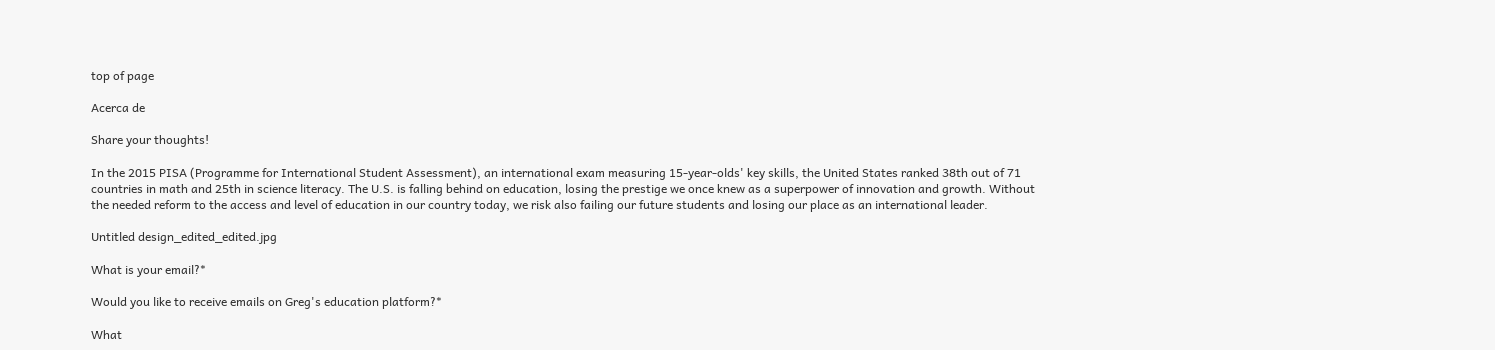top of page

Acerca de

Share your thoughts!

In the 2015 PISA (Programme for International Student Assessment), an international exam measuring 15-year-olds' key skills, the United States ranked 38th out of 71 countries in math and 25th in science literacy. The U.S. is falling behind on education, losing the prestige we once knew as a superpower of innovation and growth. Without the needed reform to the access and level of education in our country today, we risk also failing our future students and losing our place as an international leader.

Untitled design_edited_edited.jpg

What is your email?*

Would you like to receive emails on Greg's education platform?*

What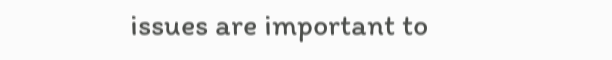issues are important to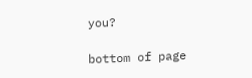you?

bottom of page